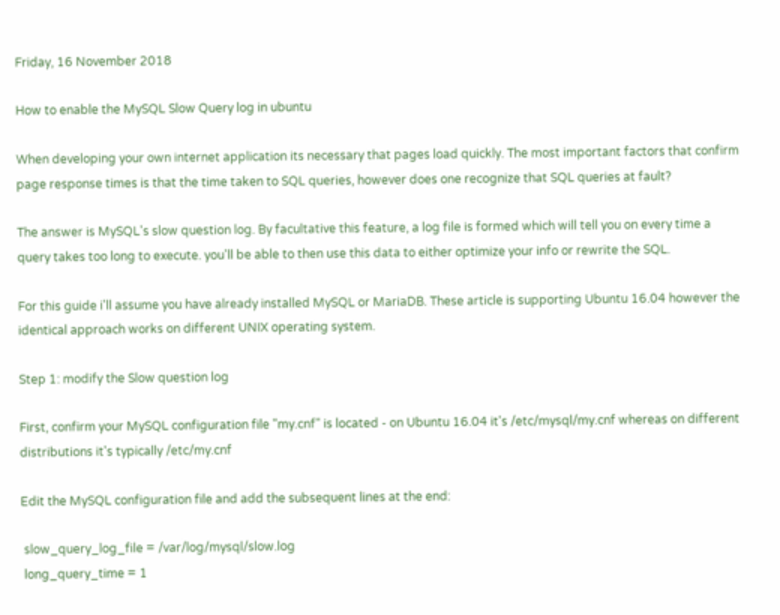Friday, 16 November 2018

How to enable the MySQL Slow Query log in ubuntu

When developing your own internet application its necessary that pages load quickly. The most important factors that confirm page response times is that the time taken to SQL queries, however does one recognize that SQL queries at fault?

The answer is MySQL's slow question log. By facultative this feature, a log file is formed which will tell you on every time a query takes too long to execute. you'll be able to then use this data to either optimize your info or rewrite the SQL.

For this guide i'll assume you have already installed MySQL or MariaDB. These article is supporting Ubuntu 16.04 however the identical approach works on different UNIX operating system.

Step 1: modify the Slow question log

First, confirm your MySQL configuration file "my.cnf" is located - on Ubuntu 16.04 it's /etc/mysql/my.cnf whereas on different distributions it's typically /etc/my.cnf

Edit the MySQL configuration file and add the subsequent lines at the end:

 slow_query_log_file = /var/log/mysql/slow.log
 long_query_time = 1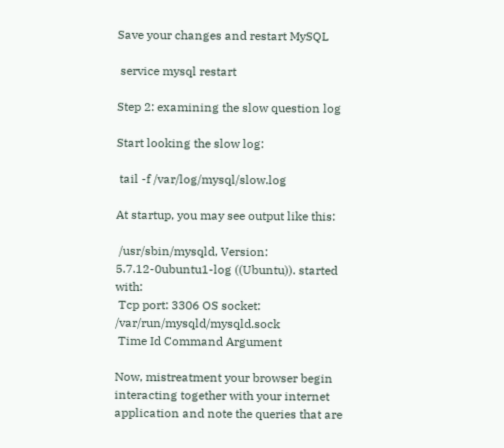Save your changes and restart MySQL

 service mysql restart

Step 2: examining the slow question log

Start looking the slow log:

 tail -f /var/log/mysql/slow.log

At startup, you may see output like this:

 /usr/sbin/mysqld, Version: 5.7.12-0ubuntu1-log ((Ubuntu)). started with:
 Tcp port: 3306 OS socket: /var/run/mysqld/mysqld.sock
 Time Id Command Argument

Now, mistreatment your browser begin interacting together with your internet application and note the queries that are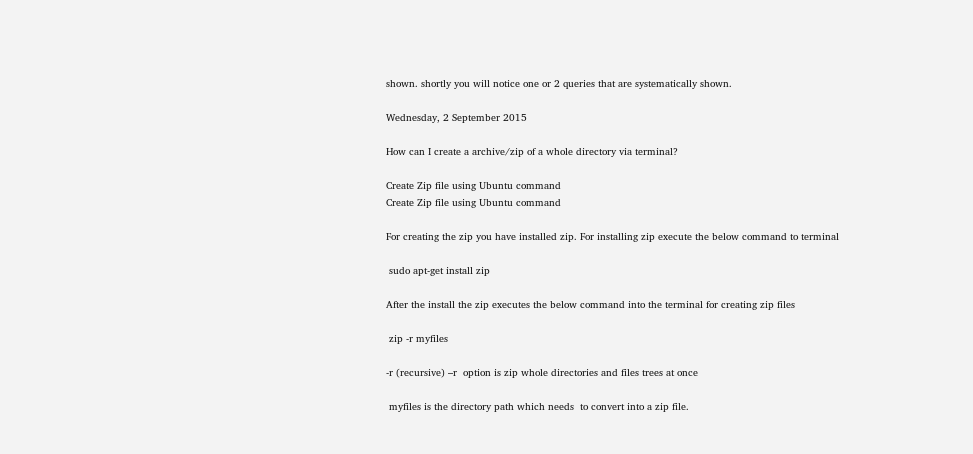shown. shortly you will notice one or 2 queries that are systematically shown.

Wednesday, 2 September 2015

How can I create a archive/zip of a whole directory via terminal?

Create Zip file using Ubuntu command
Create Zip file using Ubuntu command

For creating the zip you have installed zip. For installing zip execute the below command to terminal

 sudo apt-get install zip

After the install the zip executes the below command into the terminal for creating zip files

 zip -r myfiles

-r (recursive) –r  option is zip whole directories and files trees at once

 myfiles is the directory path which needs  to convert into a zip file.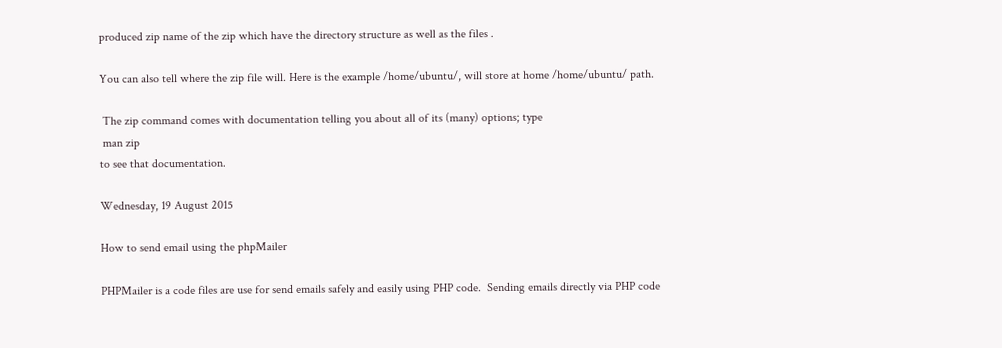produced zip name of the zip which have the directory structure as well as the files .

You can also tell where the zip file will. Here is the example /home/ubuntu/, will store at home /home/ubuntu/ path.

 The zip command comes with documentation telling you about all of its (many) options; type
 man zip
to see that documentation.

Wednesday, 19 August 2015

How to send email using the phpMailer

PHPMailer is a code files are use for send emails safely and easily using PHP code.  Sending emails directly via PHP code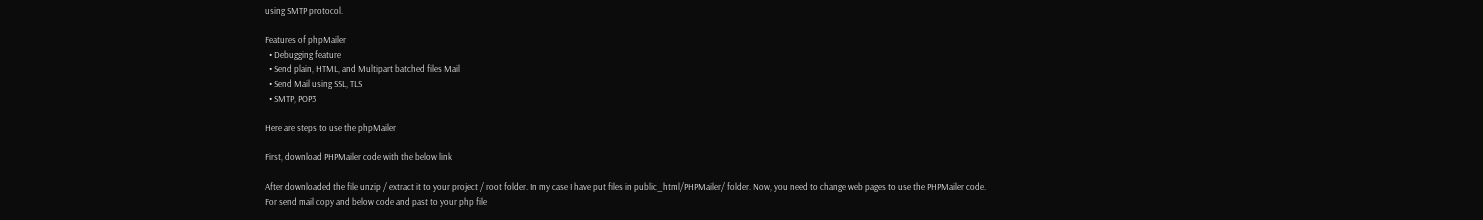using SMTP protocol.

Features of phpMailer
  • Debugging feature
  • Send plain, HTML, and Multipart batched files Mail
  • Send Mail using SSL, TLS
  • SMTP, POP3

Here are steps to use the phpMailer

First, download PHPMailer code with the below link

After downloaded the file unzip / extract it to your project / root folder. In my case I have put files in public_html/PHPMailer/ folder. Now, you need to change web pages to use the PHPMailer code.
For send mail copy and below code and past to your php file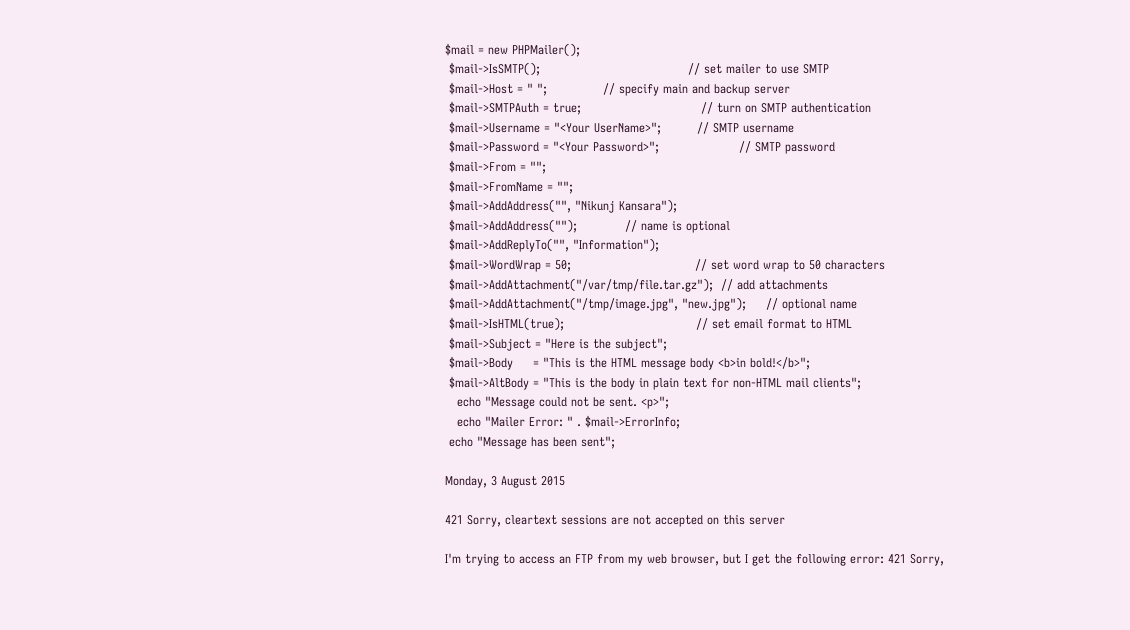$mail = new PHPMailer();
 $mail->IsSMTP();                                     // set mailer to use SMTP
 $mail->Host = " ";              // specify main and backup server
 $mail->SMTPAuth = true;                              // turn on SMTP authentication
 $mail->Username = "<Your UserName>";         // SMTP username
 $mail->Password = "<Your Password>";                    // SMTP password
 $mail->From = "";
 $mail->FromName = "";
 $mail->AddAddress("", "Nikunj Kansara");
 $mail->AddAddress("");            // name is optional
 $mail->AddReplyTo("", "Information");
 $mail->WordWrap = 50;                               // set word wrap to 50 characters
 $mail->AddAttachment("/var/tmp/file.tar.gz");  // add attachments
 $mail->AddAttachment("/tmp/image.jpg", "new.jpg");     // optional name
 $mail->IsHTML(true);                                 // set email format to HTML
 $mail->Subject = "Here is the subject";
 $mail->Body     = "This is the HTML message body <b>in bold!</b>";
 $mail->AltBody = "This is the body in plain text for non-HTML mail clients";
   echo "Message could not be sent. <p>";
   echo "Mailer Error: " . $mail->ErrorInfo;
 echo "Message has been sent";

Monday, 3 August 2015

421 Sorry, cleartext sessions are not accepted on this server

I'm trying to access an FTP from my web browser, but I get the following error: 421 Sorry,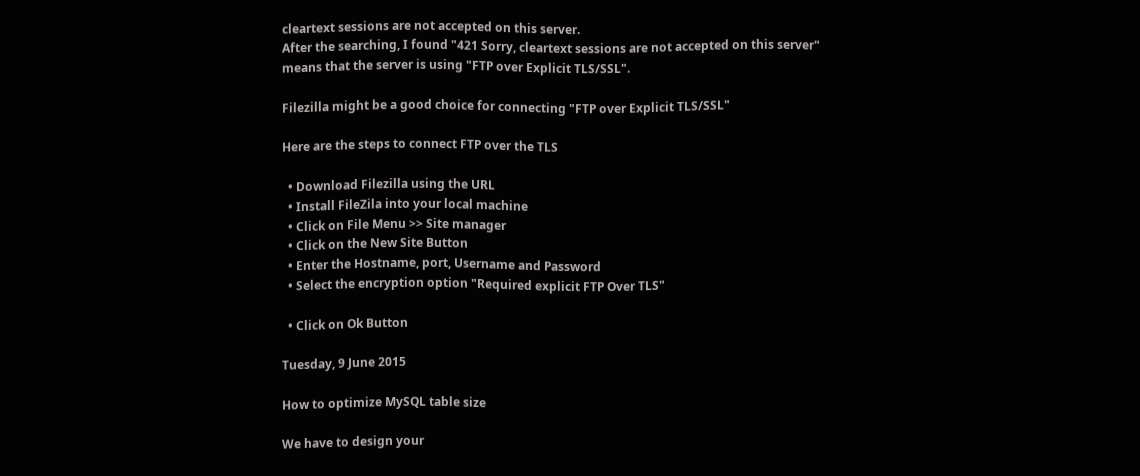cleartext sessions are not accepted on this server.
After the searching, I found "421 Sorry, cleartext sessions are not accepted on this server" means that the server is using "FTP over Explicit TLS/SSL".

Filezilla might be a good choice for connecting "FTP over Explicit TLS/SSL"

Here are the steps to connect FTP over the TLS

  • Download Filezilla using the URL
  • Install FileZila into your local machine
  • Click on File Menu >> Site manager
  • Click on the New Site Button
  • Enter the Hostname, port, Username and Password
  • Select the encryption option "Required explicit FTP Over TLS"

  • Click on Ok Button

Tuesday, 9 June 2015

How to optimize MySQL table size

We have to design your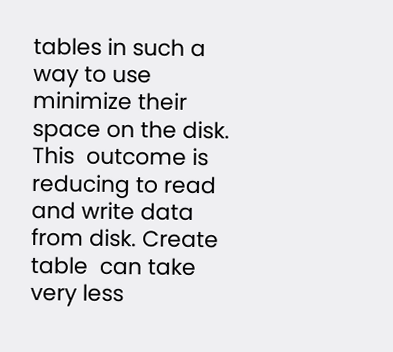tables in such a way to use minimize their space on the disk. This  outcome is reducing to read and write data from disk. Create table  can take very less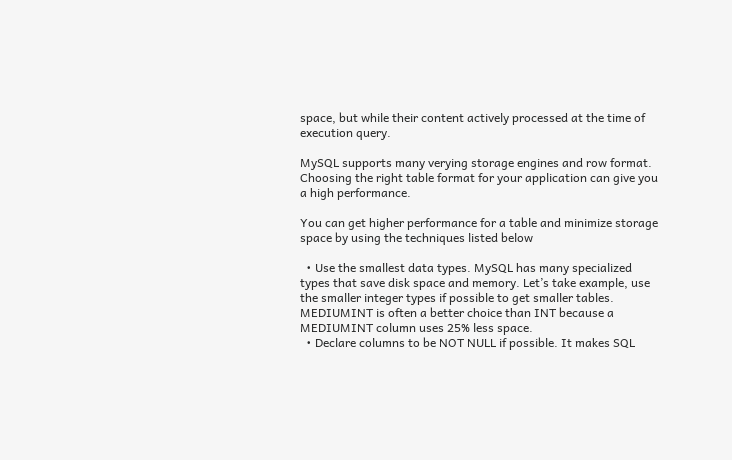space, but while their content actively processed at the time of execution query.

MySQL supports many verying storage engines and row format. Choosing the right table format for your application can give you a high performance.

You can get higher performance for a table and minimize storage space by using the techniques listed below

  • Use the smallest data types. MySQL has many specialized types that save disk space and memory. Let’s take example, use the smaller integer types if possible to get smaller tables. MEDIUMINT is often a better choice than INT because a MEDIUMINT column uses 25% less space.
  • Declare columns to be NOT NULL if possible. It makes SQL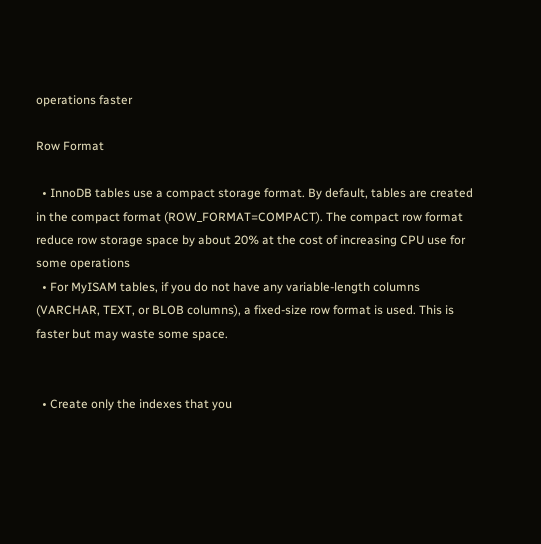operations faster

Row Format

  • InnoDB tables use a compact storage format. By default, tables are created in the compact format (ROW_FORMAT=COMPACT). The compact row format reduce row storage space by about 20% at the cost of increasing CPU use for some operations
  • For MyISAM tables, if you do not have any variable-length columns (VARCHAR, TEXT, or BLOB columns), a fixed-size row format is used. This is faster but may waste some space.


  • Create only the indexes that you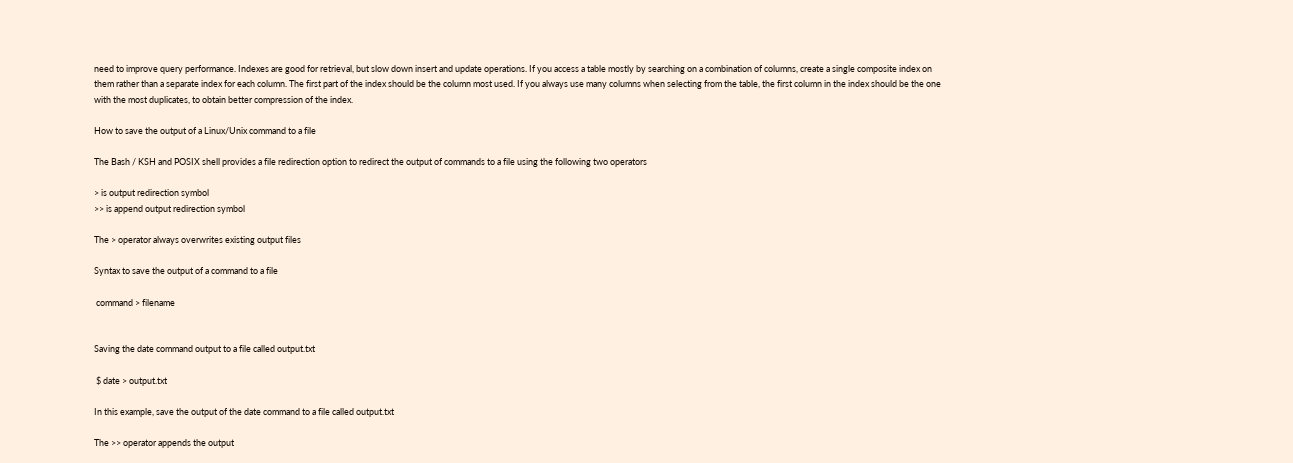need to improve query performance. Indexes are good for retrieval, but slow down insert and update operations. If you access a table mostly by searching on a combination of columns, create a single composite index on them rather than a separate index for each column. The first part of the index should be the column most used. If you always use many columns when selecting from the table, the first column in the index should be the one with the most duplicates, to obtain better compression of the index.

How to save the output of a Linux/Unix command to a file

The Bash / KSH and POSIX shell provides a file redirection option to redirect the output of commands to a file using the following two operators

> is output redirection symbol
>> is append output redirection symbol

The > operator always overwrites existing output files

Syntax to save the output of a command to a file

 command > filename


Saving the date command output to a file called output.txt

 $ date > output.txt

In this example, save the output of the date command to a file called output.txt

The >> operator appends the output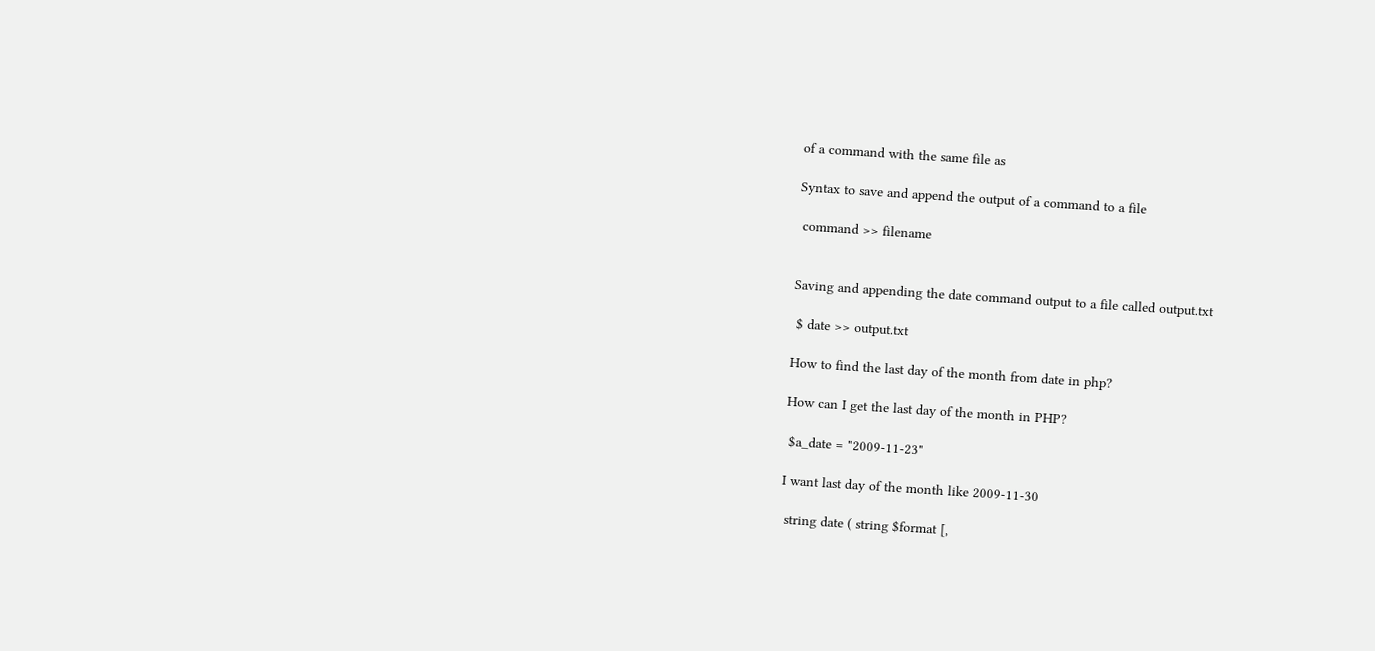of a command with the same file as

Syntax to save and append the output of a command to a file

 command >> filename


Saving and appending the date command output to a file called output.txt

 $ date >> output.txt

How to find the last day of the month from date in php?

How can I get the last day of the month in PHP?

 $a_date = "2009-11-23"

I want last day of the month like 2009-11-30

 string date ( string $format [,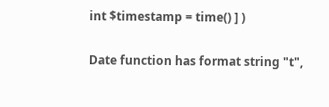int $timestamp = time() ] )

Date function has format string "t",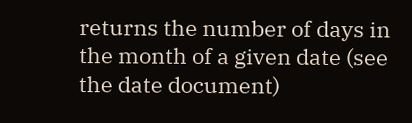returns the number of days in the month of a given date (see the date document)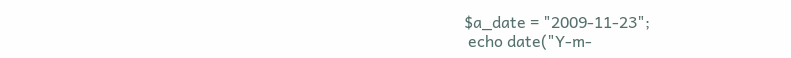$a_date = "2009-11-23";
 echo date("Y-m-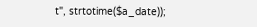t", strtotime($a_date));